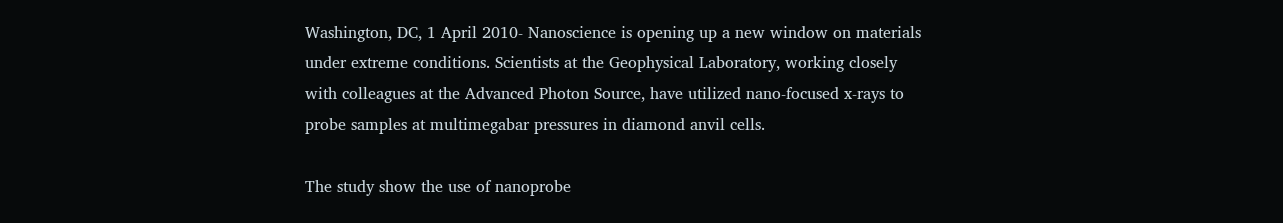Washington, DC, 1 April 2010- Nanoscience is opening up a new window on materials under extreme conditions. Scientists at the Geophysical Laboratory, working closely with colleagues at the Advanced Photon Source, have utilized nano-focused x-rays to probe samples at multimegabar pressures in diamond anvil cells.

The study show the use of nanoprobe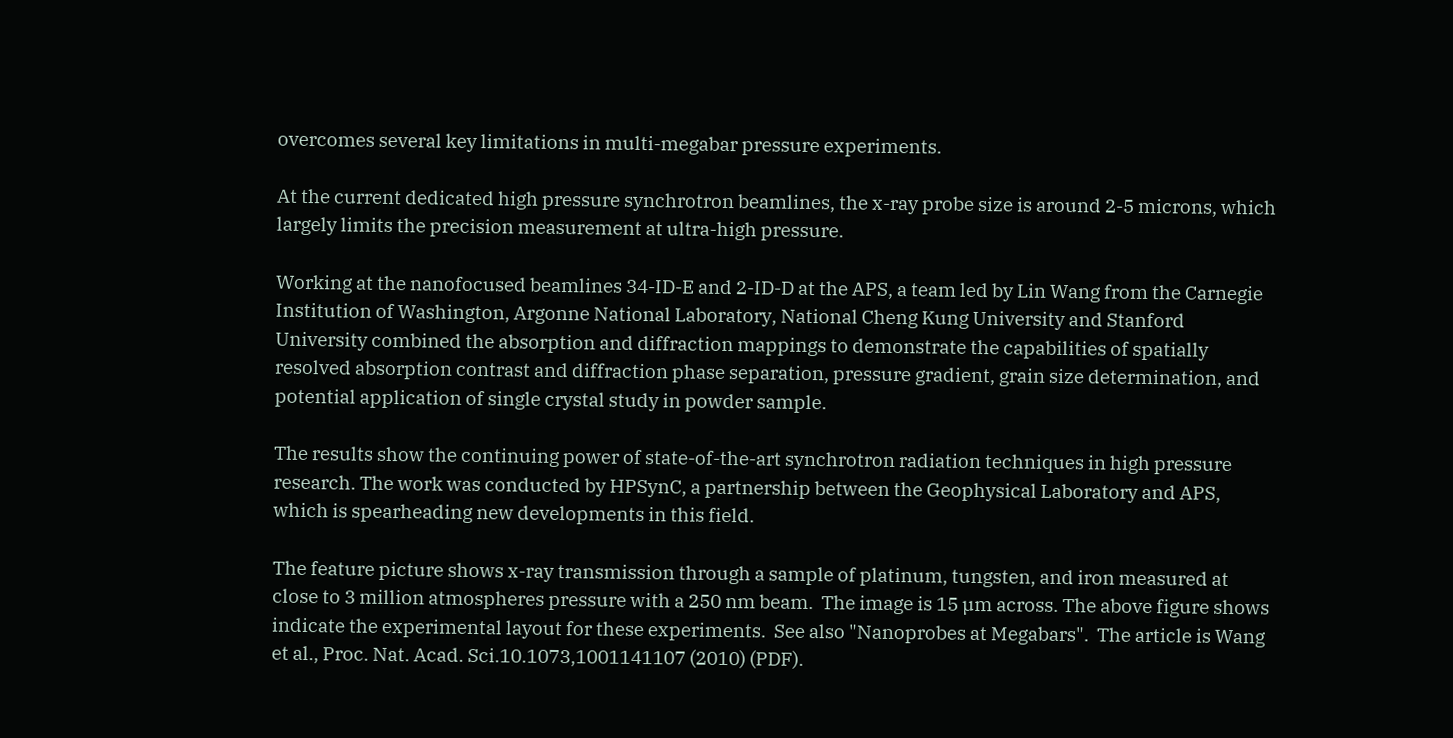overcomes several key limitations in multi-megabar pressure experiments.

At the current dedicated high pressure synchrotron beamlines, the x-ray probe size is around 2-5 microns, which largely limits the precision measurement at ultra-high pressure.

Working at the nanofocused beamlines 34-ID-E and 2-ID-D at the APS, a team led by Lin Wang from the Carnegie Institution of Washington, Argonne National Laboratory, National Cheng Kung University and Stanford University combined the absorption and diffraction mappings to demonstrate the capabilities of spatially resolved absorption contrast and diffraction phase separation, pressure gradient, grain size determination, and potential application of single crystal study in powder sample.

The results show the continuing power of state-of-the-art synchrotron radiation techniques in high pressure research. The work was conducted by HPSynC, a partnership between the Geophysical Laboratory and APS, which is spearheading new developments in this field.

The feature picture shows x-ray transmission through a sample of platinum, tungsten, and iron measured at close to 3 million atmospheres pressure with a 250 nm beam.  The image is 15 µm across. The above figure shows indicate the experimental layout for these experiments.  See also "Nanoprobes at Megabars".  The article is Wang et al., Proc. Nat. Acad. Sci.10.1073,1001141107 (2010) (PDF).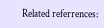Related referrences: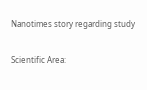Nanotimes story regarding study

Scientific Area: